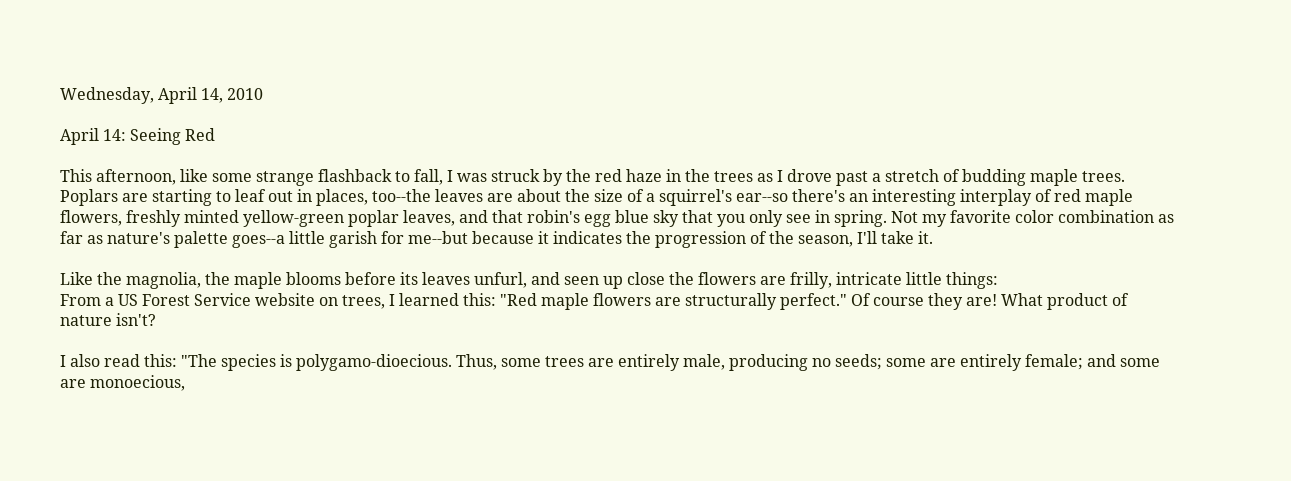Wednesday, April 14, 2010

April 14: Seeing Red

This afternoon, like some strange flashback to fall, I was struck by the red haze in the trees as I drove past a stretch of budding maple trees. Poplars are starting to leaf out in places, too--the leaves are about the size of a squirrel's ear--so there's an interesting interplay of red maple flowers, freshly minted yellow-green poplar leaves, and that robin's egg blue sky that you only see in spring. Not my favorite color combination as far as nature's palette goes--a little garish for me--but because it indicates the progression of the season, I'll take it.

Like the magnolia, the maple blooms before its leaves unfurl, and seen up close the flowers are frilly, intricate little things:
From a US Forest Service website on trees, I learned this: "Red maple flowers are structurally perfect." Of course they are! What product of nature isn't?

I also read this: "The species is polygamo-dioecious. Thus, some trees are entirely male, producing no seeds; some are entirely female; and some are monoecious,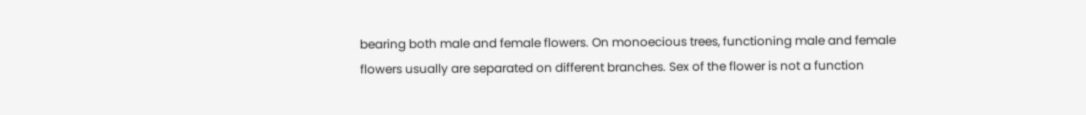bearing both male and female flowers. On monoecious trees, functioning male and female flowers usually are separated on different branches. Sex of the flower is not a function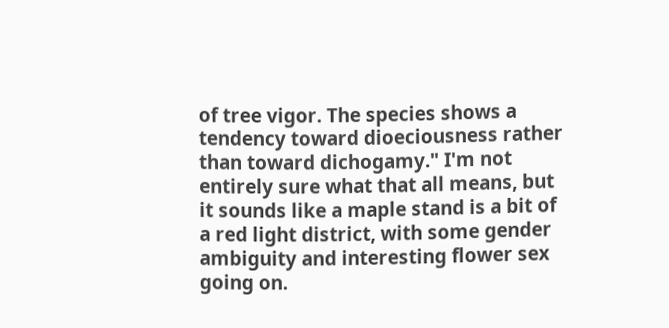of tree vigor. The species shows a tendency toward dioeciousness rather than toward dichogamy." I'm not entirely sure what that all means, but it sounds like a maple stand is a bit of a red light district, with some gender ambiguity and interesting flower sex going on.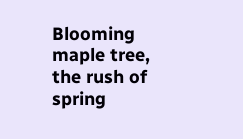Blooming maple tree,
the rush of spring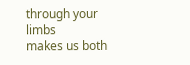through your limbs
makes us both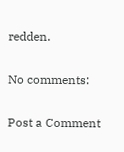redden.

No comments:

Post a Comment